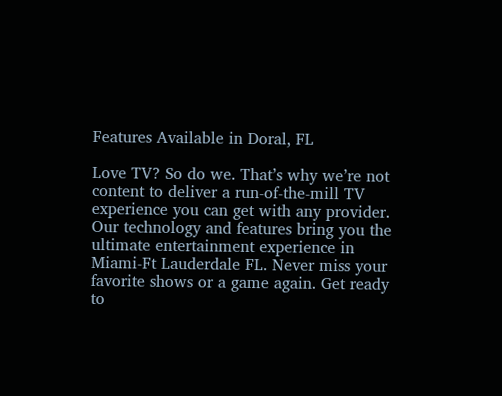Features Available in Doral, FL

Love TV? So do we. That’s why we’re not content to deliver a run-of-the-mill TV experience you can get with any provider. Our technology and features bring you the ultimate entertainment experience in Miami-Ft Lauderdale FL. Never miss your favorite shows or a game again. Get ready to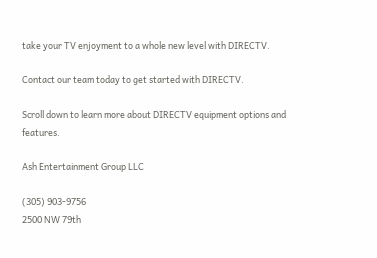take your TV enjoyment to a whole new level with DIRECTV.

Contact our team today to get started with DIRECTV.

Scroll down to learn more about DIRECTV equipment options and features.

Ash Entertainment Group LLC

(305) 903-9756
2500 NW 79th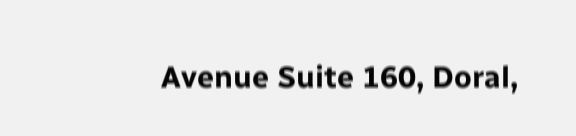Avenue Suite 160, Doral,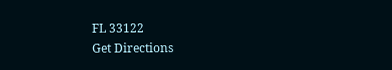FL 33122
Get Directions